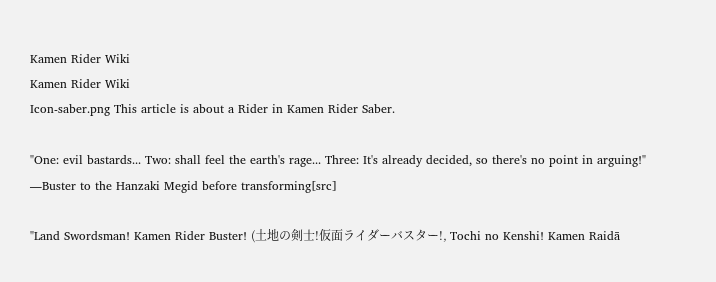Kamen Rider Wiki
Kamen Rider Wiki
Icon-saber.png This article is about a Rider in Kamen Rider Saber.

"One: evil bastards... Two: shall feel the earth's rage... Three: It's already decided, so there's no point in arguing!"
―Buster to the Hanzaki Megid before transforming[src]

"Land Swordsman! Kamen Rider Buster! (土地の剣士!仮面ライダーバスター!, Tochi no Kenshi! Kamen Raidā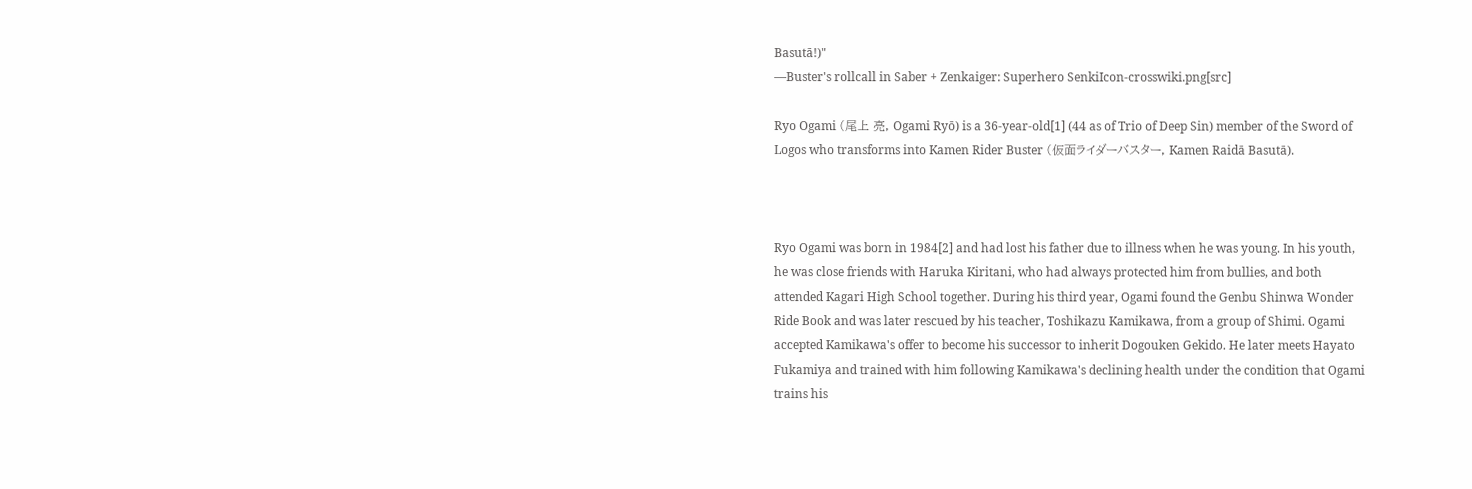Basutā!)"
―Buster's rollcall in Saber + Zenkaiger: Superhero SenkiIcon-crosswiki.png[src]

Ryo Ogami (尾上 亮, Ogami Ryō) is a 36-year-old[1] (44 as of Trio of Deep Sin) member of the Sword of Logos who transforms into Kamen Rider Buster (仮面ライダーバスター, Kamen Raidā Basutā).



Ryo Ogami was born in 1984[2] and had lost his father due to illness when he was young. In his youth, he was close friends with Haruka Kiritani, who had always protected him from bullies, and both attended Kagari High School together. During his third year, Ogami found the Genbu Shinwa Wonder Ride Book and was later rescued by his teacher, Toshikazu Kamikawa, from a group of Shimi. Ogami accepted Kamikawa's offer to become his successor to inherit Dogouken Gekido. He later meets Hayato Fukamiya and trained with him following Kamikawa's declining health under the condition that Ogami trains his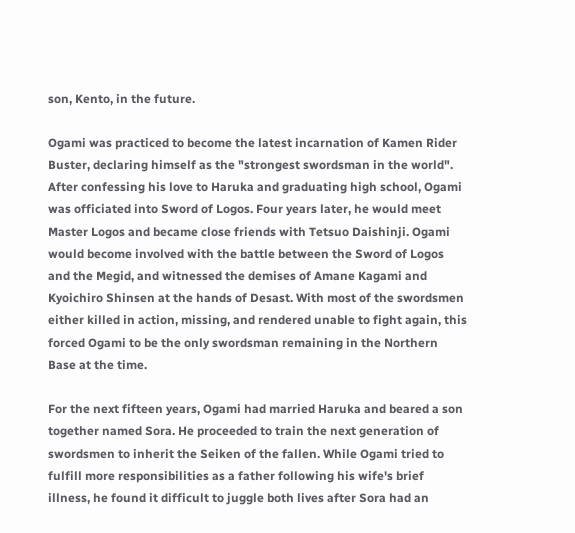son, Kento, in the future.

Ogami was practiced to become the latest incarnation of Kamen Rider Buster, declaring himself as the "strongest swordsman in the world". After confessing his love to Haruka and graduating high school, Ogami was officiated into Sword of Logos. Four years later, he would meet Master Logos and became close friends with Tetsuo Daishinji. Ogami would become involved with the battle between the Sword of Logos and the Megid, and witnessed the demises of Amane Kagami and Kyoichiro Shinsen at the hands of Desast. With most of the swordsmen either killed in action, missing, and rendered unable to fight again, this forced Ogami to be the only swordsman remaining in the Northern Base at the time.

For the next fifteen years, Ogami had married Haruka and beared a son together named Sora. He proceeded to train the next generation of swordsmen to inherit the Seiken of the fallen. While Ogami tried to fulfill more responsibilities as a father following his wife's brief illness, he found it difficult to juggle both lives after Sora had an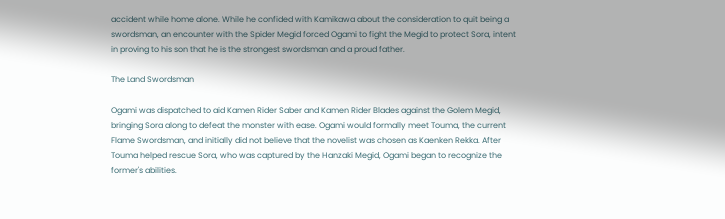accident while home alone. While he confided with Kamikawa about the consideration to quit being a swordsman, an encounter with the Spider Megid forced Ogami to fight the Megid to protect Sora, intent in proving to his son that he is the strongest swordsman and a proud father.

The Land Swordsman

Ogami was dispatched to aid Kamen Rider Saber and Kamen Rider Blades against the Golem Megid, bringing Sora along to defeat the monster with ease. Ogami would formally meet Touma, the current Flame Swordsman, and initially did not believe that the novelist was chosen as Kaenken Rekka. After Touma helped rescue Sora, who was captured by the Hanzaki Megid, Ogami began to recognize the former's abilities.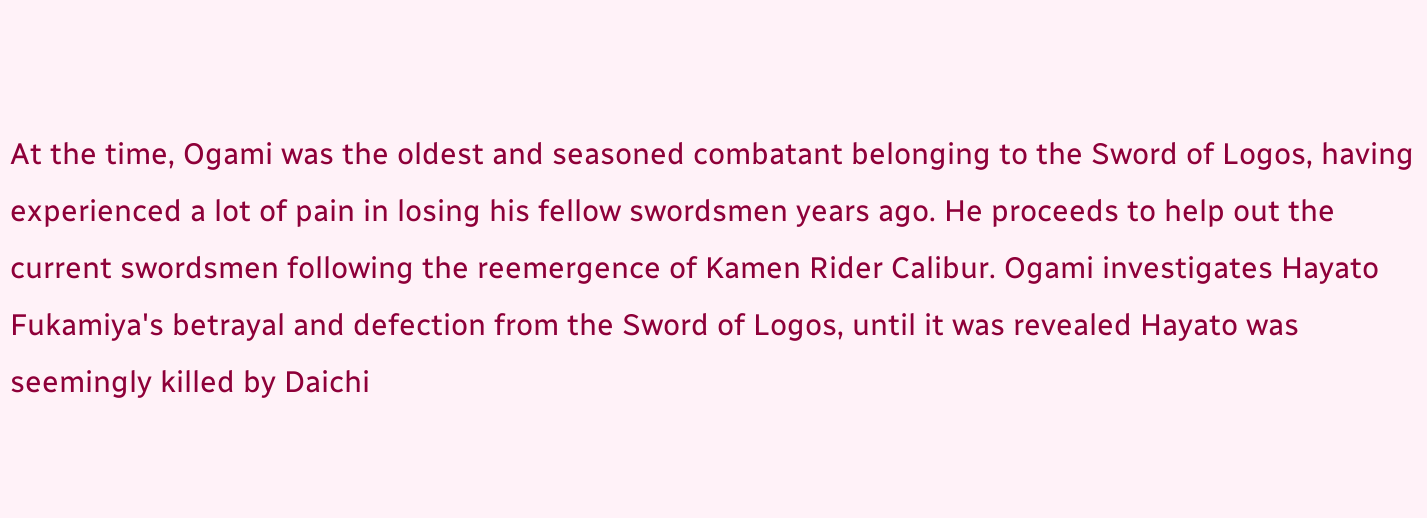At the time, Ogami was the oldest and seasoned combatant belonging to the Sword of Logos, having experienced a lot of pain in losing his fellow swordsmen years ago. He proceeds to help out the current swordsmen following the reemergence of Kamen Rider Calibur. Ogami investigates Hayato Fukamiya's betrayal and defection from the Sword of Logos, until it was revealed Hayato was seemingly killed by Daichi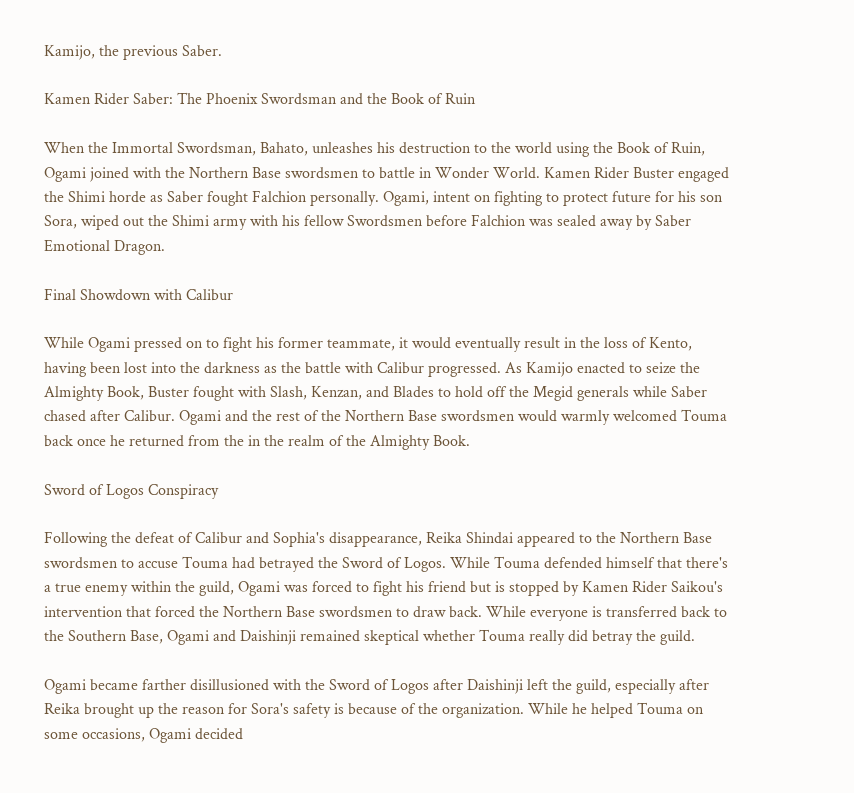Kamijo, the previous Saber.

Kamen Rider Saber: The Phoenix Swordsman and the Book of Ruin

When the Immortal Swordsman, Bahato, unleashes his destruction to the world using the Book of Ruin, Ogami joined with the Northern Base swordsmen to battle in Wonder World. Kamen Rider Buster engaged the Shimi horde as Saber fought Falchion personally. Ogami, intent on fighting to protect future for his son Sora, wiped out the Shimi army with his fellow Swordsmen before Falchion was sealed away by Saber Emotional Dragon.

Final Showdown with Calibur

While Ogami pressed on to fight his former teammate, it would eventually result in the loss of Kento, having been lost into the darkness as the battle with Calibur progressed. As Kamijo enacted to seize the Almighty Book, Buster fought with Slash, Kenzan, and Blades to hold off the Megid generals while Saber chased after Calibur. Ogami and the rest of the Northern Base swordsmen would warmly welcomed Touma back once he returned from the in the realm of the Almighty Book.

Sword of Logos Conspiracy

Following the defeat of Calibur and Sophia's disappearance, Reika Shindai appeared to the Northern Base swordsmen to accuse Touma had betrayed the Sword of Logos. While Touma defended himself that there's a true enemy within the guild, Ogami was forced to fight his friend but is stopped by Kamen Rider Saikou's intervention that forced the Northern Base swordsmen to draw back. While everyone is transferred back to the Southern Base, Ogami and Daishinji remained skeptical whether Touma really did betray the guild.

Ogami became farther disillusioned with the Sword of Logos after Daishinji left the guild, especially after Reika brought up the reason for Sora's safety is because of the organization. While he helped Touma on some occasions, Ogami decided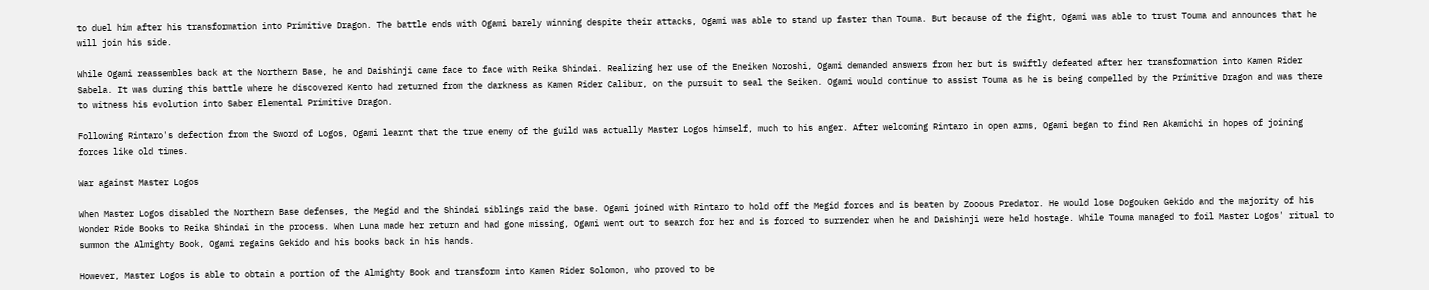to duel him after his transformation into Primitive Dragon. The battle ends with Ogami barely winning despite their attacks, Ogami was able to stand up faster than Touma. But because of the fight, Ogami was able to trust Touma and announces that he will join his side.

While Ogami reassembles back at the Northern Base, he and Daishinji came face to face with Reika Shindai. Realizing her use of the Eneiken Noroshi, Ogami demanded answers from her but is swiftly defeated after her transformation into Kamen Rider Sabela. It was during this battle where he discovered Kento had returned from the darkness as Kamen Rider Calibur, on the pursuit to seal the Seiken. Ogami would continue to assist Touma as he is being compelled by the Primitive Dragon and was there to witness his evolution into Saber Elemental Primitive Dragon.

Following Rintaro's defection from the Sword of Logos, Ogami learnt that the true enemy of the guild was actually Master Logos himself, much to his anger. After welcoming Rintaro in open arms, Ogami began to find Ren Akamichi in hopes of joining forces like old times.

War against Master Logos

When Master Logos disabled the Northern Base defenses, the Megid and the Shindai siblings raid the base. Ogami joined with Rintaro to hold off the Megid forces and is beaten by Zooous Predator. He would lose Dogouken Gekido and the majority of his Wonder Ride Books to Reika Shindai in the process. When Luna made her return and had gone missing, Ogami went out to search for her and is forced to surrender when he and Daishinji were held hostage. While Touma managed to foil Master Logos' ritual to summon the Almighty Book, Ogami regains Gekido and his books back in his hands.

However, Master Logos is able to obtain a portion of the Almighty Book and transform into Kamen Rider Solomon, who proved to be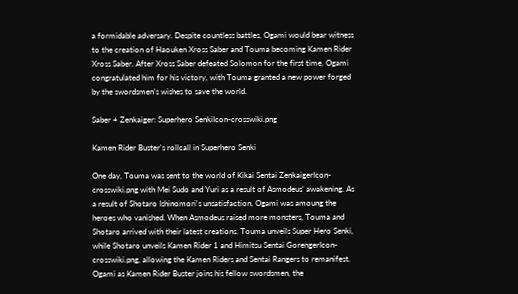a formidable adversary. Despite countless battles, Ogami would bear witness to the creation of Haouken Xross Saber and Touma becoming Kamen Rider Xross Saber. After Xross Saber defeated Solomon for the first time, Ogami congratulated him for his victory, with Touma granted a new power forged by the swordsmen's wishes to save the world.

Saber + Zenkaiger: Superhero SenkiIcon-crosswiki.png

Kamen Rider Buster's rollcall in Superhero Senki

One day, Touma was sent to the world of Kikai Sentai ZenkaigerIcon-crosswiki.png with Mei Sudo and Yuri as a result of Asmodeus' awakening. As a result of Shotaro Ishinomori's unsatisfaction, Ogami was amoung the heroes who vanished. When Asmodeus raised more monsters, Touma and Shotaro arrived with their latest creations. Touma unveils Super Hero Senki, while Shotaro unveils Kamen Rider 1 and Himitsu Sentai GorengerIcon-crosswiki.png, allowing the Kamen Riders and Sentai Rangers to remanifest. Ogami as Kamen Rider Buster joins his fellow swordsmen, the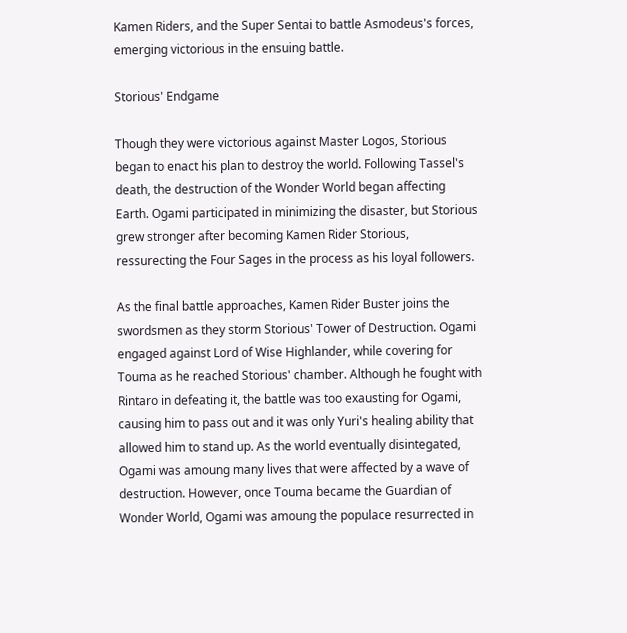Kamen Riders, and the Super Sentai to battle Asmodeus's forces, emerging victorious in the ensuing battle.

Storious' Endgame

Though they were victorious against Master Logos, Storious began to enact his plan to destroy the world. Following Tassel's death, the destruction of the Wonder World began affecting Earth. Ogami participated in minimizing the disaster, but Storious grew stronger after becoming Kamen Rider Storious, ressurecting the Four Sages in the process as his loyal followers.

As the final battle approaches, Kamen Rider Buster joins the swordsmen as they storm Storious' Tower of Destruction. Ogami engaged against Lord of Wise Highlander, while covering for Touma as he reached Storious' chamber. Although he fought with Rintaro in defeating it, the battle was too exausting for Ogami, causing him to pass out and it was only Yuri's healing ability that allowed him to stand up. As the world eventually disintegated, Ogami was amoung many lives that were affected by a wave of destruction. However, once Touma became the Guardian of Wonder World, Ogami was amoung the populace resurrected in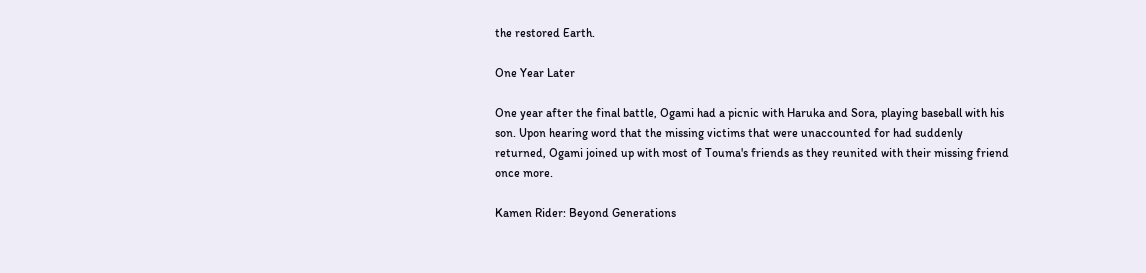the restored Earth.

One Year Later

One year after the final battle, Ogami had a picnic with Haruka and Sora, playing baseball with his son. Upon hearing word that the missing victims that were unaccounted for had suddenly returned, Ogami joined up with most of Touma's friends as they reunited with their missing friend once more.

Kamen Rider: Beyond Generations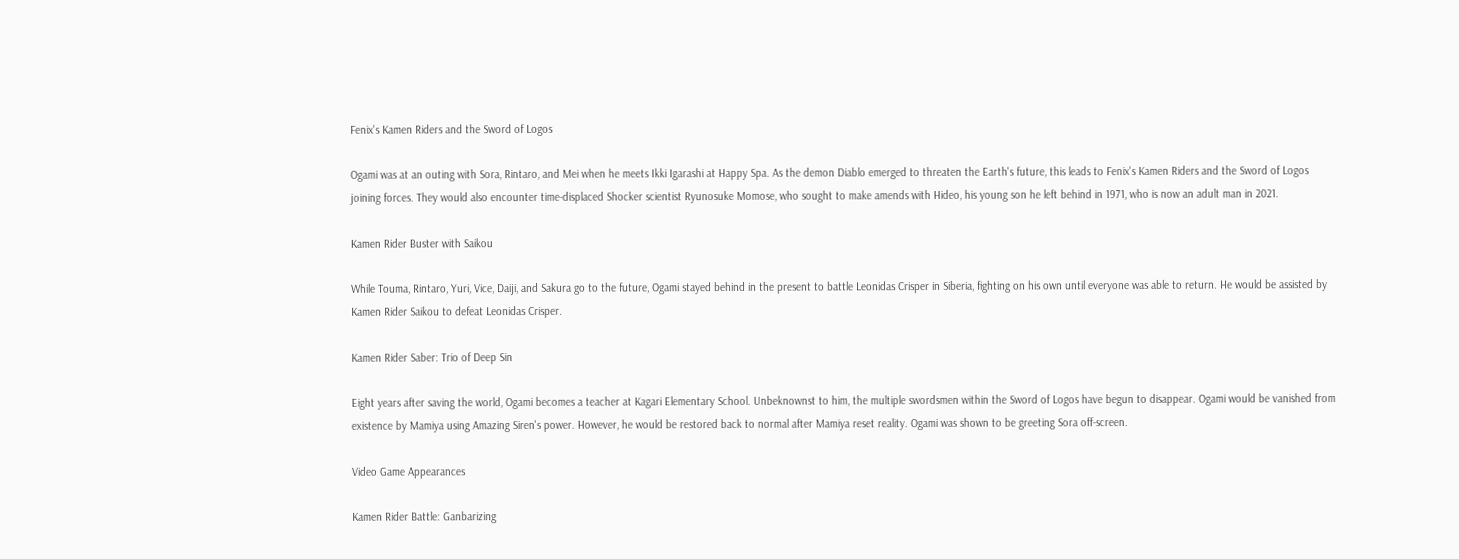Fenix's Kamen Riders and the Sword of Logos

Ogami was at an outing with Sora, Rintaro, and Mei when he meets Ikki Igarashi at Happy Spa. As the demon Diablo emerged to threaten the Earth's future, this leads to Fenix's Kamen Riders and the Sword of Logos joining forces. They would also encounter time-displaced Shocker scientist Ryunosuke Momose, who sought to make amends with Hideo, his young son he left behind in 1971, who is now an adult man in 2021.

Kamen Rider Buster with Saikou

While Touma, Rintaro, Yuri, Vice, Daiji, and Sakura go to the future, Ogami stayed behind in the present to battle Leonidas Crisper in Siberia, fighting on his own until everyone was able to return. He would be assisted by Kamen Rider Saikou to defeat Leonidas Crisper.

Kamen Rider Saber: Trio of Deep Sin

Eight years after saving the world, Ogami becomes a teacher at Kagari Elementary School. Unbeknownst to him, the multiple swordsmen within the Sword of Logos have begun to disappear. Ogami would be vanished from existence by Mamiya using Amazing Siren's power. However, he would be restored back to normal after Mamiya reset reality. Ogami was shown to be greeting Sora off-screen.

Video Game Appearances

Kamen Rider Battle: Ganbarizing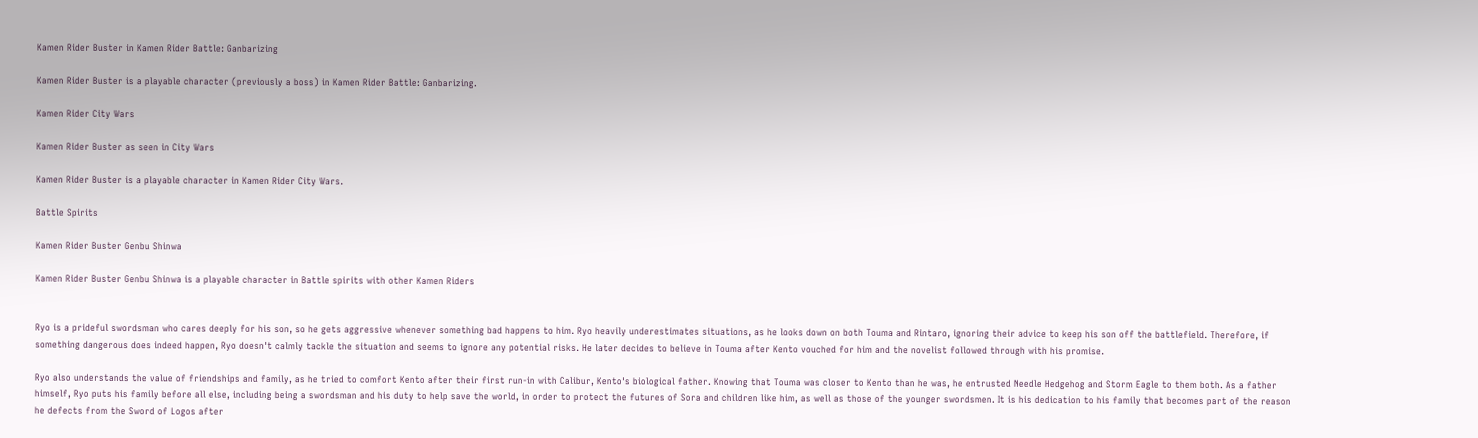Kamen Rider Buster in Kamen Rider Battle: Ganbarizing

Kamen Rider Buster is a playable character (previously a boss) in Kamen Rider Battle: Ganbarizing.

Kamen Rider City Wars

Kamen Rider Buster as seen in City Wars

Kamen Rider Buster is a playable character in Kamen Rider City Wars.

Battle Spirits

Kamen Rider Buster Genbu Shinwa

Kamen Rider Buster Genbu Shinwa is a playable character in Battle spirits with other Kamen Riders


Ryo is a prideful swordsman who cares deeply for his son, so he gets aggressive whenever something bad happens to him. Ryo heavily underestimates situations, as he looks down on both Touma and Rintaro, ignoring their advice to keep his son off the battlefield. Therefore, if something dangerous does indeed happen, Ryo doesn't calmly tackle the situation and seems to ignore any potential risks. He later decides to believe in Touma after Kento vouched for him and the novelist followed through with his promise.

Ryo also understands the value of friendships and family, as he tried to comfort Kento after their first run-in with Calibur, Kento's biological father. Knowing that Touma was closer to Kento than he was, he entrusted Needle Hedgehog and Storm Eagle to them both. As a father himself, Ryo puts his family before all else, including being a swordsman and his duty to help save the world, in order to protect the futures of Sora and children like him, as well as those of the younger swordsmen. It is his dedication to his family that becomes part of the reason he defects from the Sword of Logos after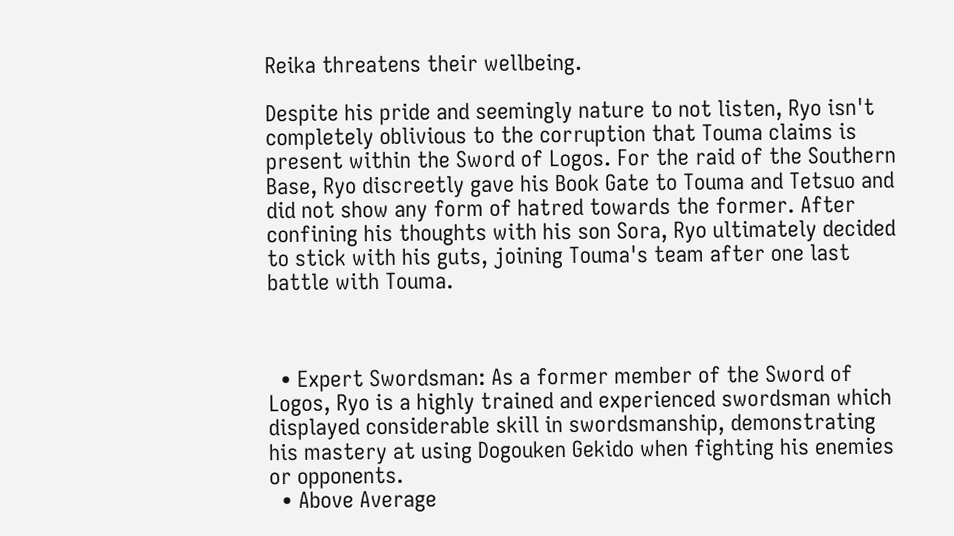Reika threatens their wellbeing.

Despite his pride and seemingly nature to not listen, Ryo isn't completely oblivious to the corruption that Touma claims is present within the Sword of Logos. For the raid of the Southern Base, Ryo discreetly gave his Book Gate to Touma and Tetsuo and did not show any form of hatred towards the former. After confining his thoughts with his son Sora, Ryo ultimately decided to stick with his guts, joining Touma's team after one last battle with Touma.



  • Expert Swordsman: As a former member of the Sword of Logos, Ryo is a highly trained and experienced swordsman which displayed considerable skill in swordsmanship, demonstrating his mastery at using Dogouken Gekido when fighting his enemies or opponents.
  • Above Average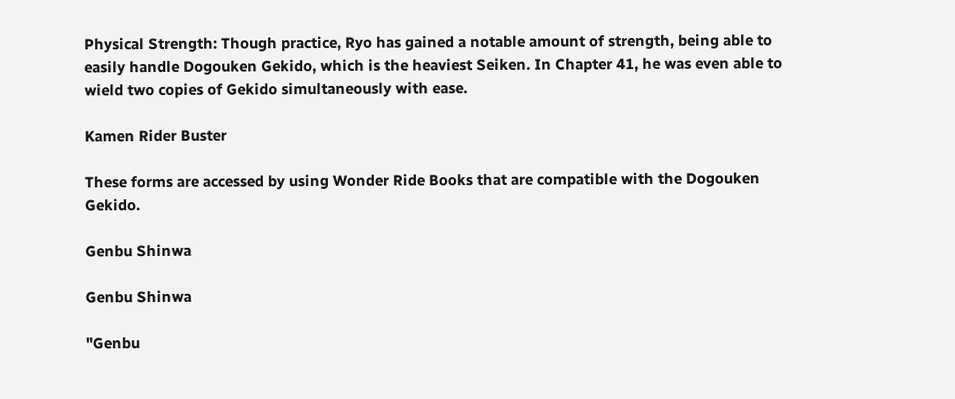Physical Strength: Though practice, Ryo has gained a notable amount of strength, being able to easily handle Dogouken Gekido, which is the heaviest Seiken. In Chapter 41, he was even able to wield two copies of Gekido simultaneously with ease.

Kamen Rider Buster

These forms are accessed by using Wonder Ride Books that are compatible with the Dogouken Gekido.

Genbu Shinwa

Genbu Shinwa

"Genbu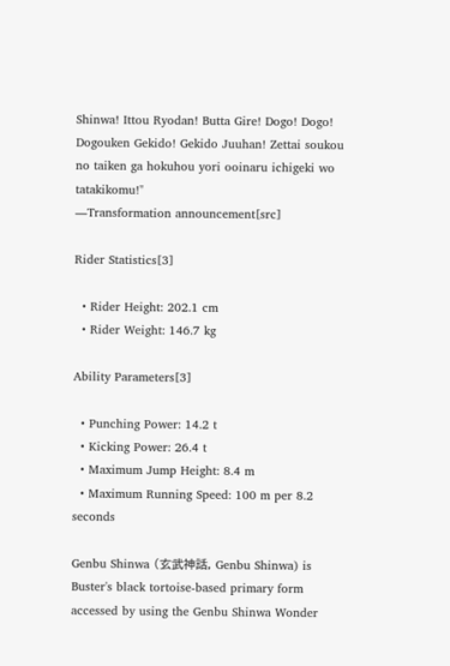Shinwa! Ittou Ryodan! Butta Gire! Dogo! Dogo! Dogouken Gekido! Gekido Juuhan! Zettai soukou no taiken ga hokuhou yori ooinaru ichigeki wo tatakikomu!"
―Transformation announcement[src]

Rider Statistics[3]

  • Rider Height: 202.1 cm
  • Rider Weight: 146.7 kg

Ability Parameters[3]

  • Punching Power: 14.2 t
  • Kicking Power: 26.4 t
  • Maximum Jump Height: 8.4 m
  • Maximum Running Speed: 100 m per 8.2 seconds

Genbu Shinwa (玄武神話, Genbu Shinwa) is Buster's black tortoise-based primary form accessed by using the Genbu Shinwa Wonder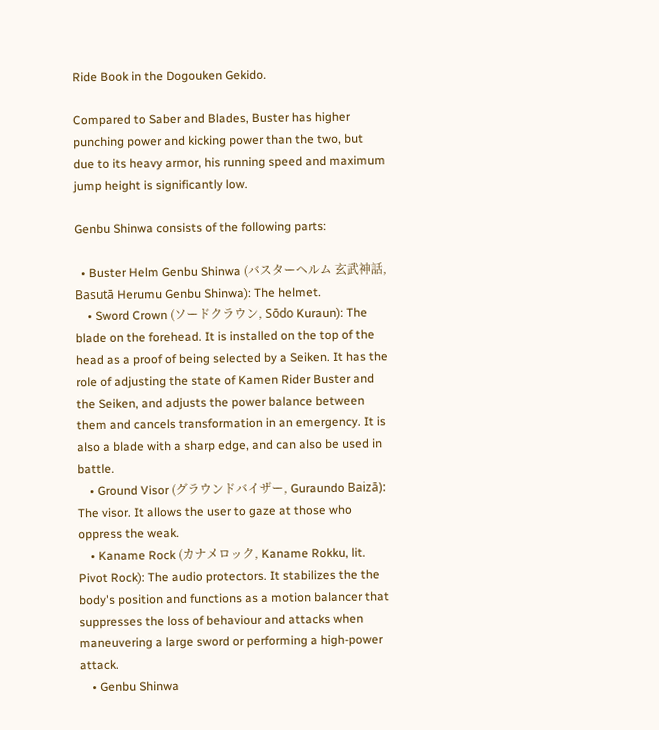Ride Book in the Dogouken Gekido.

Compared to Saber and Blades, Buster has higher punching power and kicking power than the two, but due to its heavy armor, his running speed and maximum jump height is significantly low.

Genbu Shinwa consists of the following parts:

  • Buster Helm Genbu Shinwa (バスターヘルム 玄武神話, Basutā Herumu Genbu Shinwa): The helmet.
    • Sword Crown (ソードクラウン, Sōdo Kuraun): The blade on the forehead. It is installed on the top of the head as a proof of being selected by a Seiken. It has the role of adjusting the state of Kamen Rider Buster and the Seiken, and adjusts the power balance between them and cancels transformation in an emergency. It is also a blade with a sharp edge, and can also be used in battle.
    • Ground Visor (グラウンドバイザー, Guraundo Baizā): The visor. It allows the user to gaze at those who oppress the weak.
    • Kaname Rock (カナメロック, Kaname Rokku, lit. Pivot Rock): The audio protectors. It stabilizes the the body's position and functions as a motion balancer that suppresses the loss of behaviour and attacks when maneuvering a large sword or performing a high-power attack.
    • Genbu Shinwa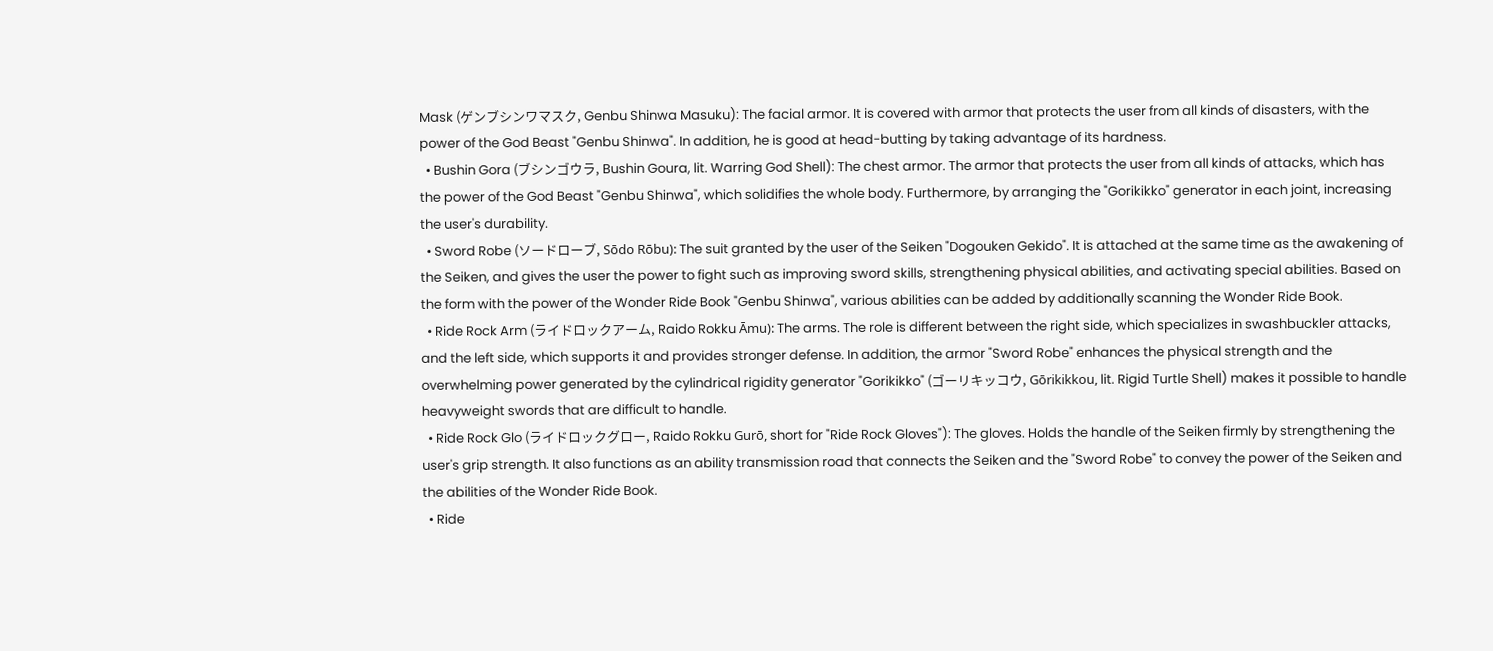Mask (ゲンブシンワマスク, Genbu Shinwa Masuku): The facial armor. It is covered with armor that protects the user from all kinds of disasters, with the power of the God Beast "Genbu Shinwa". In addition, he is good at head-butting by taking advantage of its hardness.
  • Bushin Gora (ブシンゴウラ, Bushin Goura, lit. Warring God Shell): The chest armor. The armor that protects the user from all kinds of attacks, which has the power of the God Beast "Genbu Shinwa", which solidifies the whole body. Furthermore, by arranging the "Gorikikko" generator in each joint, increasing the user's durability.
  • Sword Robe (ソードローブ, Sōdo Rōbu): The suit granted by the user of the Seiken "Dogouken Gekido". It is attached at the same time as the awakening of the Seiken, and gives the user the power to fight such as improving sword skills, strengthening physical abilities, and activating special abilities. Based on the form with the power of the Wonder Ride Book "Genbu Shinwa", various abilities can be added by additionally scanning the Wonder Ride Book.
  • Ride Rock Arm (ライドロックアーム, Raido Rokku Āmu): The arms. The role is different between the right side, which specializes in swashbuckler attacks, and the left side, which supports it and provides stronger defense. In addition, the armor "Sword Robe" enhances the physical strength and the overwhelming power generated by the cylindrical rigidity generator "Gorikikko" (ゴーリキッコウ, Gōrikikkou, lit. Rigid Turtle Shell) makes it possible to handle heavyweight swords that are difficult to handle.
  • Ride Rock Glo (ライドロックグロー, Raido Rokku Gurō, short for "Ride Rock Gloves"): The gloves. Holds the handle of the Seiken firmly by strengthening the user's grip strength. It also functions as an ability transmission road that connects the Seiken and the "Sword Robe" to convey the power of the Seiken and the abilities of the Wonder Ride Book.
  • Ride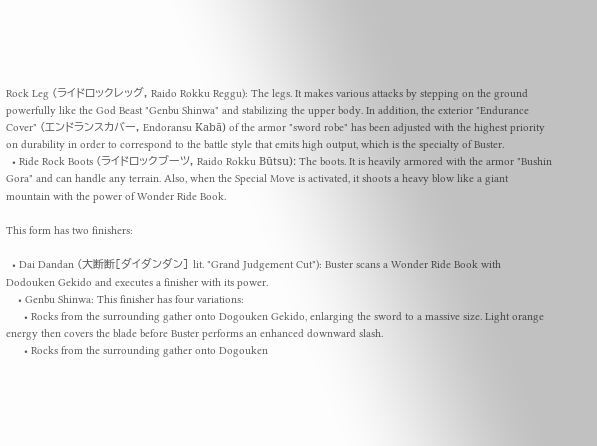Rock Leg (ライドロックレッグ, Raido Rokku Reggu): The legs. It makes various attacks by stepping on the ground powerfully like the God Beast "Genbu Shinwa" and stabilizing the upper body. In addition, the exterior "Endurance Cover" (エンドランスカバー, Endoransu Kabā) of the armor "sword robe" has been adjusted with the highest priority on durability in order to correspond to the battle style that emits high output, which is the specialty of Buster.
  • Ride Rock Boots (ライドロックブーツ, Raido Rokku Būtsu): The boots. It is heavily armored with the armor "Bushin Gora" and can handle any terrain. Also, when the Special Move is activated, it shoots a heavy blow like a giant mountain with the power of Wonder Ride Book.

This form has two finishers:

  • Dai Dandan (大断断[ダイダンダン] lit. "Grand Judgement Cut"): Buster scans a Wonder Ride Book with Dodouken Gekido and executes a finisher with its power.
    • Genbu Shinwa: This finisher has four variations:
      • Rocks from the surrounding gather onto Dogouken Gekido, enlarging the sword to a massive size. Light orange energy then covers the blade before Buster performs an enhanced downward slash.
      • Rocks from the surrounding gather onto Dogouken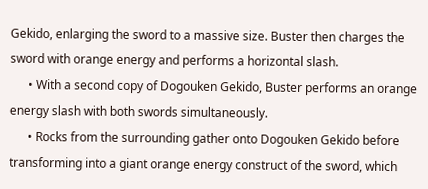Gekido, enlarging the sword to a massive size. Buster then charges the sword with orange energy and performs a horizontal slash.
      • With a second copy of Dogouken Gekido, Buster performs an orange energy slash with both swords simultaneously.
      • Rocks from the surrounding gather onto Dogouken Gekido before transforming into a giant orange energy construct of the sword, which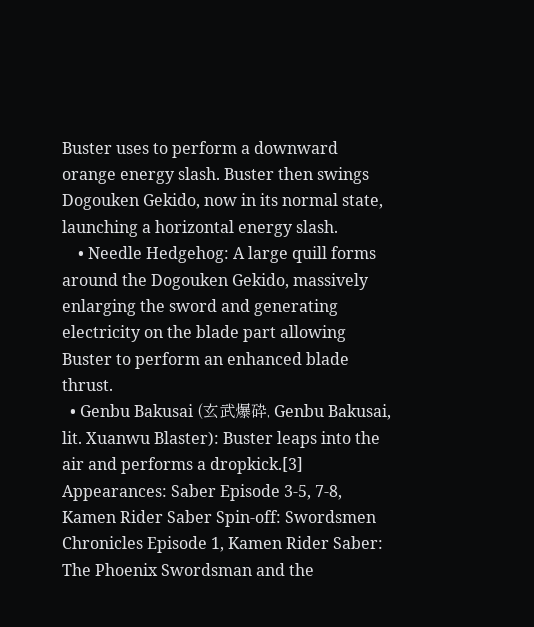Buster uses to perform a downward orange energy slash. Buster then swings Dogouken Gekido, now in its normal state, launching a horizontal energy slash.
    • Needle Hedgehog: A large quill forms around the Dogouken Gekido, massively enlarging the sword and generating electricity on the blade part allowing Buster to perform an enhanced blade thrust.
  • Genbu Bakusai (玄武爆砕, Genbu Bakusai, lit. Xuanwu Blaster): Buster leaps into the air and performs a dropkick.[3]
Appearances: Saber Episode 3-5, 7-8, Kamen Rider Saber Spin-off: Swordsmen Chronicles Episode 1, Kamen Rider Saber: The Phoenix Swordsman and the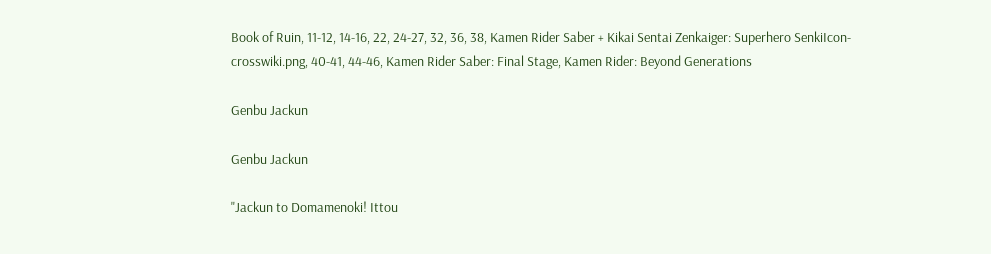Book of Ruin, 11-12, 14-16, 22, 24-27, 32, 36, 38, Kamen Rider Saber + Kikai Sentai Zenkaiger: Superhero SenkiIcon-crosswiki.png, 40-41, 44-46, Kamen Rider Saber: Final Stage, Kamen Rider: Beyond Generations

Genbu Jackun

Genbu Jackun

"Jackun to Domamenoki! Ittou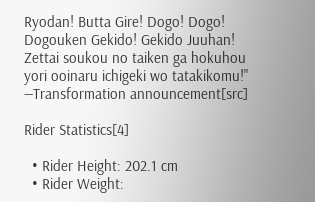Ryodan! Butta Gire! Dogo! Dogo! Dogouken Gekido! Gekido Juuhan! Zettai soukou no taiken ga hokuhou yori ooinaru ichigeki wo tatakikomu!"
―Transformation announcement[src]

Rider Statistics[4]

  • Rider Height: 202.1 cm
  • Rider Weight: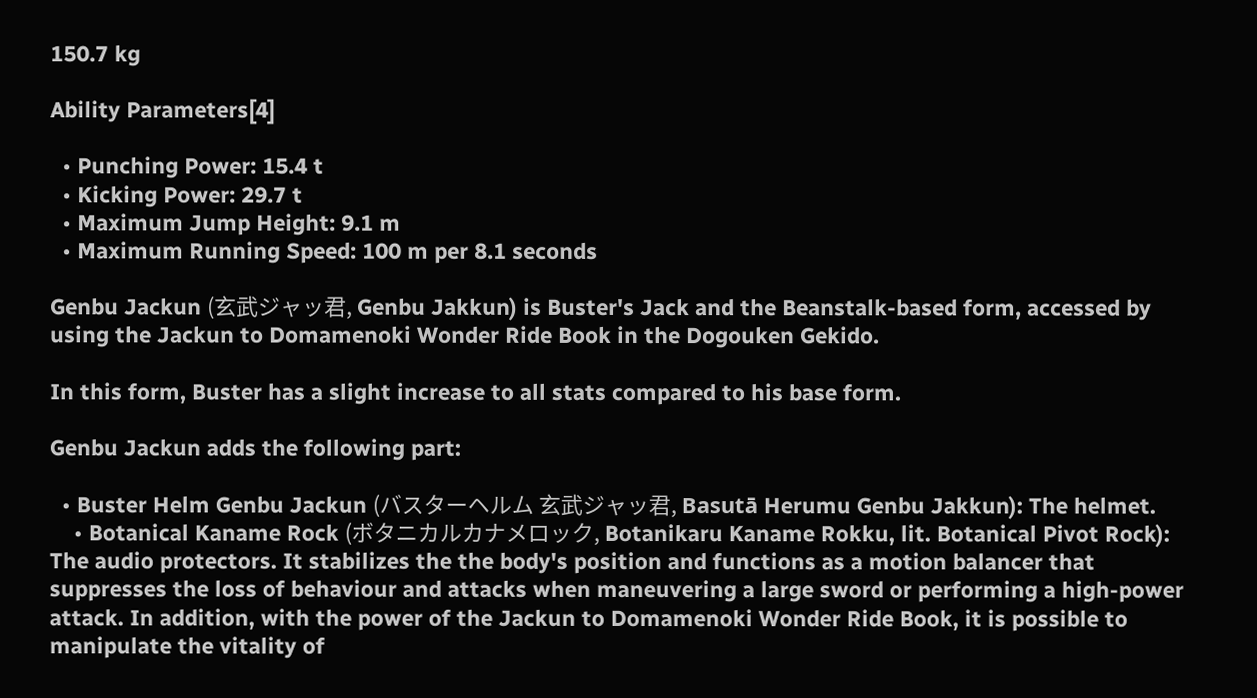150.7 kg

Ability Parameters[4]

  • Punching Power: 15.4 t
  • Kicking Power: 29.7 t
  • Maximum Jump Height: 9.1 m
  • Maximum Running Speed: 100 m per 8.1 seconds

Genbu Jackun (玄武ジャッ君, Genbu Jakkun) is Buster's Jack and the Beanstalk-based form, accessed by using the Jackun to Domamenoki Wonder Ride Book in the Dogouken Gekido.

In this form, Buster has a slight increase to all stats compared to his base form.

Genbu Jackun adds the following part:

  • Buster Helm Genbu Jackun (バスターヘルム 玄武ジャッ君, Basutā Herumu Genbu Jakkun): The helmet.
    • Botanical Kaname Rock (ボタニカルカナメロック, Botanikaru Kaname Rokku, lit. Botanical Pivot Rock): The audio protectors. It stabilizes the the body's position and functions as a motion balancer that suppresses the loss of behaviour and attacks when maneuvering a large sword or performing a high-power attack. In addition, with the power of the Jackun to Domamenoki Wonder Ride Book, it is possible to manipulate the vitality of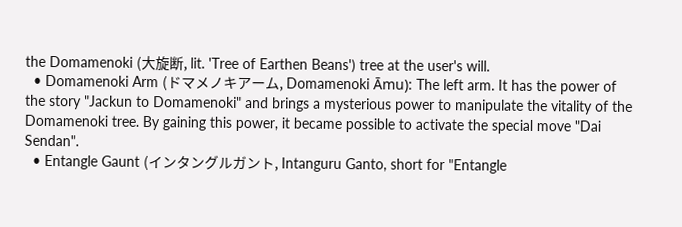the Domamenoki (大旋断, lit. 'Tree of Earthen Beans') tree at the user's will.
  • Domamenoki Arm (ドマメノキアーム, Domamenoki Āmu): The left arm. It has the power of the story "Jackun to Domamenoki" and brings a mysterious power to manipulate the vitality of the Domamenoki tree. By gaining this power, it became possible to activate the special move "Dai Sendan".
  • Entangle Gaunt (インタングルガント, Intanguru Ganto, short for "Entangle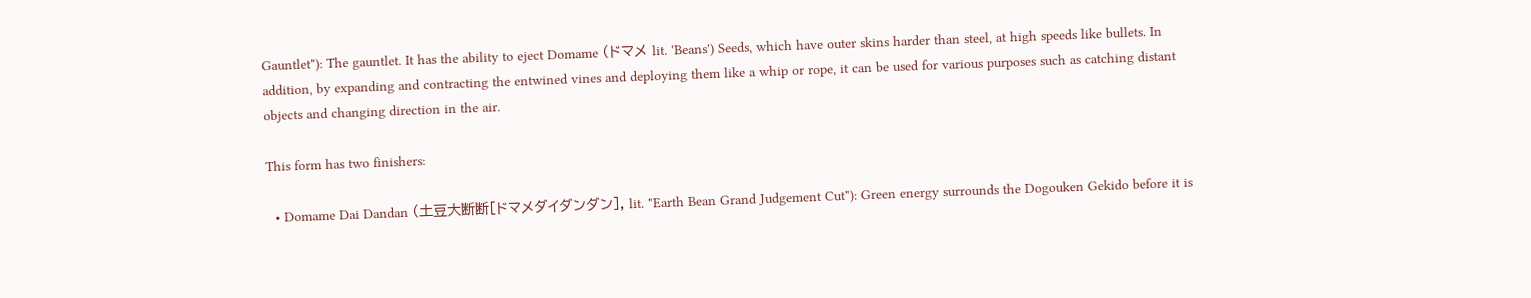Gauntlet"): The gauntlet. It has the ability to eject Domame (ドマメ lit. 'Beans') Seeds, which have outer skins harder than steel, at high speeds like bullets. In addition, by expanding and contracting the entwined vines and deploying them like a whip or rope, it can be used for various purposes such as catching distant objects and changing direction in the air.

This form has two finishers:

  • Domame Dai Dandan (土豆大断断[ドマメダイダンダン], lit. "Earth Bean Grand Judgement Cut"): Green energy surrounds the Dogouken Gekido before it is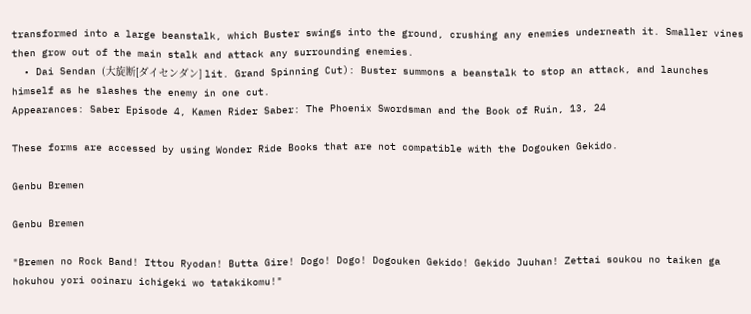transformed into a large beanstalk, which Buster swings into the ground, crushing any enemies underneath it. Smaller vines then grow out of the main stalk and attack any surrounding enemies.
  • Dai Sendan (大旋断[ダイセンダン] lit. Grand Spinning Cut): Buster summons a beanstalk to stop an attack, and launches himself as he slashes the enemy in one cut.
Appearances: Saber Episode 4, Kamen Rider Saber: The Phoenix Swordsman and the Book of Ruin, 13, 24

These forms are accessed by using Wonder Ride Books that are not compatible with the Dogouken Gekido.

Genbu Bremen

Genbu Bremen

"Bremen no Rock Band! Ittou Ryodan! Butta Gire! Dogo! Dogo! Dogouken Gekido! Gekido Juuhan! Zettai soukou no taiken ga hokuhou yori ooinaru ichigeki wo tatakikomu!"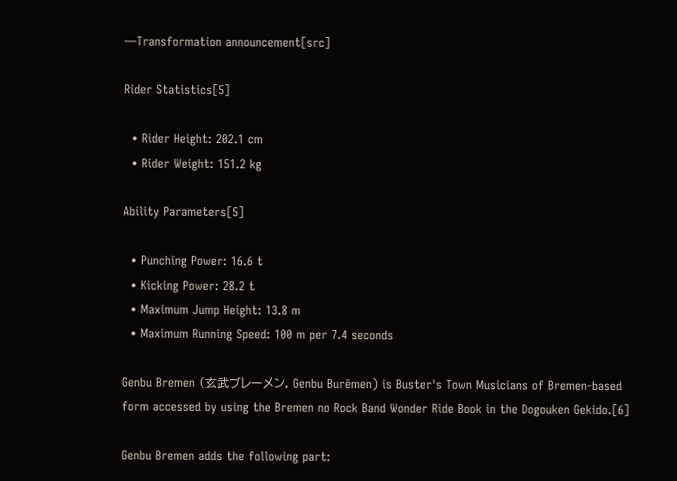―Transformation announcement[src]

Rider Statistics[5]

  • Rider Height: 202.1 cm
  • Rider Weight: 151.2 kg

Ability Parameters[5]

  • Punching Power: 16.6 t
  • Kicking Power: 28.2 t
  • Maximum Jump Height: 13.8 m
  • Maximum Running Speed: 100 m per 7.4 seconds

Genbu Bremen (玄武ブレーメン, Genbu Burēmen) is Buster's Town Musicians of Bremen-based form accessed by using the Bremen no Rock Band Wonder Ride Book in the Dogouken Gekido.[6]

Genbu Bremen adds the following part: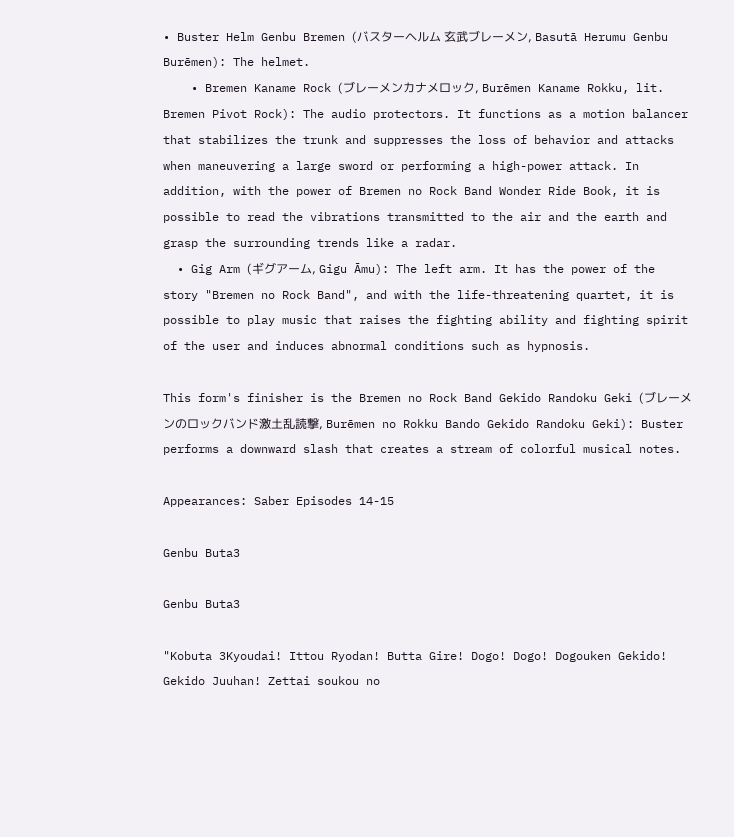• Buster Helm Genbu Bremen (バスターヘルム 玄武ブレーメン, Basutā Herumu Genbu Burēmen): The helmet.
    • Bremen Kaname Rock (ブレーメンカナメロック, Burēmen Kaname Rokku, lit. Bremen Pivot Rock): The audio protectors. It functions as a motion balancer that stabilizes the trunk and suppresses the loss of behavior and attacks when maneuvering a large sword or performing a high-power attack. In addition, with the power of Bremen no Rock Band Wonder Ride Book, it is possible to read the vibrations transmitted to the air and the earth and grasp the surrounding trends like a radar.
  • Gig Arm (ギグアーム, Gigu Āmu): The left arm. It has the power of the story "Bremen no Rock Band", and with the life-threatening quartet, it is possible to play music that raises the fighting ability and fighting spirit of the user and induces abnormal conditions such as hypnosis.

This form's finisher is the Bremen no Rock Band Gekido Randoku Geki (ブレーメンのロックバンド激土乱読撃, Burēmen no Rokku Bando Gekido Randoku Geki): Buster performs a downward slash that creates a stream of colorful musical notes.

Appearances: Saber Episodes 14-15

Genbu Buta3

Genbu Buta3

"Kobuta 3Kyoudai! Ittou Ryodan! Butta Gire! Dogo! Dogo! Dogouken Gekido! Gekido Juuhan! Zettai soukou no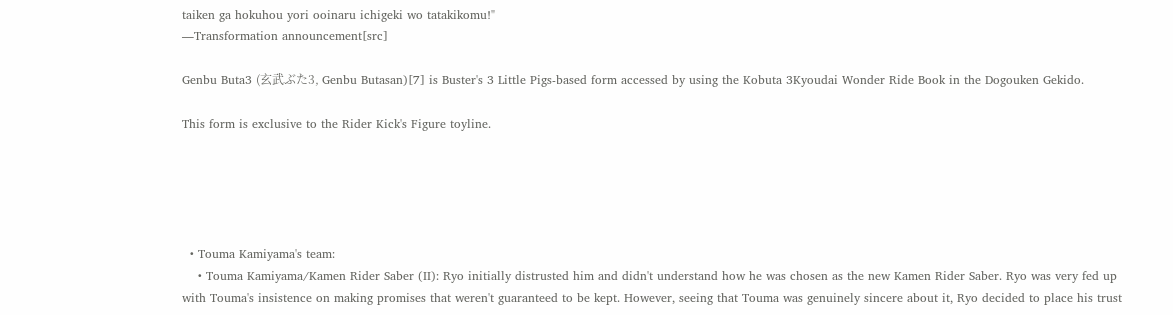taiken ga hokuhou yori ooinaru ichigeki wo tatakikomu!"
―Transformation announcement[src]

Genbu Buta3 (玄武ぶた3, Genbu Butasan)[7] is Buster's 3 Little Pigs-based form accessed by using the Kobuta 3Kyoudai Wonder Ride Book in the Dogouken Gekido.

This form is exclusive to the Rider Kick's Figure toyline.





  • Touma Kamiyama's team:
    • Touma Kamiyama/Kamen Rider Saber (II): Ryo initially distrusted him and didn't understand how he was chosen as the new Kamen Rider Saber. Ryo was very fed up with Touma's insistence on making promises that weren't guaranteed to be kept. However, seeing that Touma was genuinely sincere about it, Ryo decided to place his trust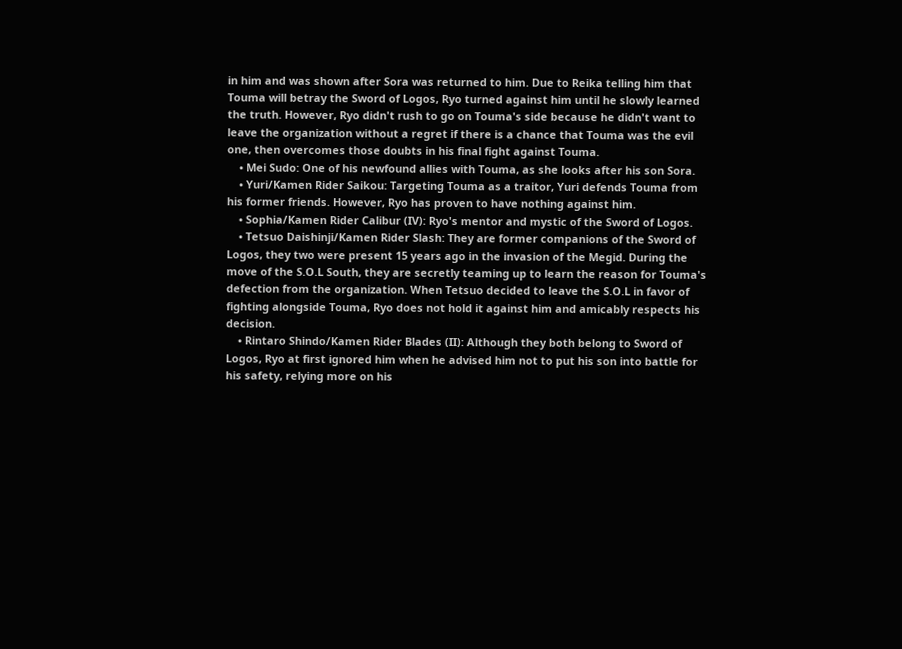in him and was shown after Sora was returned to him. Due to Reika telling him that Touma will betray the Sword of Logos, Ryo turned against him until he slowly learned the truth. However, Ryo didn't rush to go on Touma's side because he didn't want to leave the organization without a regret if there is a chance that Touma was the evil one, then overcomes those doubts in his final fight against Touma.
    • Mei Sudo: One of his newfound allies with Touma, as she looks after his son Sora.
    • Yuri/Kamen Rider Saikou: Targeting Touma as a traitor, Yuri defends Touma from his former friends. However, Ryo has proven to have nothing against him.
    • Sophia/Kamen Rider Calibur (IV): Ryo's mentor and mystic of the Sword of Logos.
    • Tetsuo Daishinji/Kamen Rider Slash: They are former companions of the Sword of Logos, they two were present 15 years ago in the invasion of the Megid. During the move of the S.O.L South, they are secretly teaming up to learn the reason for Touma's defection from the organization. When Tetsuo decided to leave the S.O.L in favor of fighting alongside Touma, Ryo does not hold it against him and amicably respects his decision.
    • Rintaro Shindo/Kamen Rider Blades (II): Although they both belong to Sword of Logos, Ryo at first ignored him when he advised him not to put his son into battle for his safety, relying more on his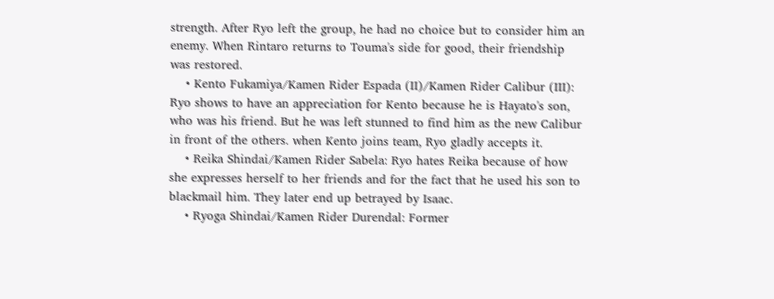strength. After Ryo left the group, he had no choice but to consider him an enemy. When Rintaro returns to Touma's side for good, their friendship was restored.
    • Kento Fukamiya/Kamen Rider Espada (II)/Kamen Rider Calibur (III): Ryo shows to have an appreciation for Kento because he is Hayato's son, who was his friend. But he was left stunned to find him as the new Calibur in front of the others. when Kento joins team, Ryo gladly accepts it.
    • Reika Shindai/Kamen Rider Sabela: Ryo hates Reika because of how she expresses herself to her friends and for the fact that he used his son to blackmail him. They later end up betrayed by Isaac.
    • Ryoga Shindai/Kamen Rider Durendal: Former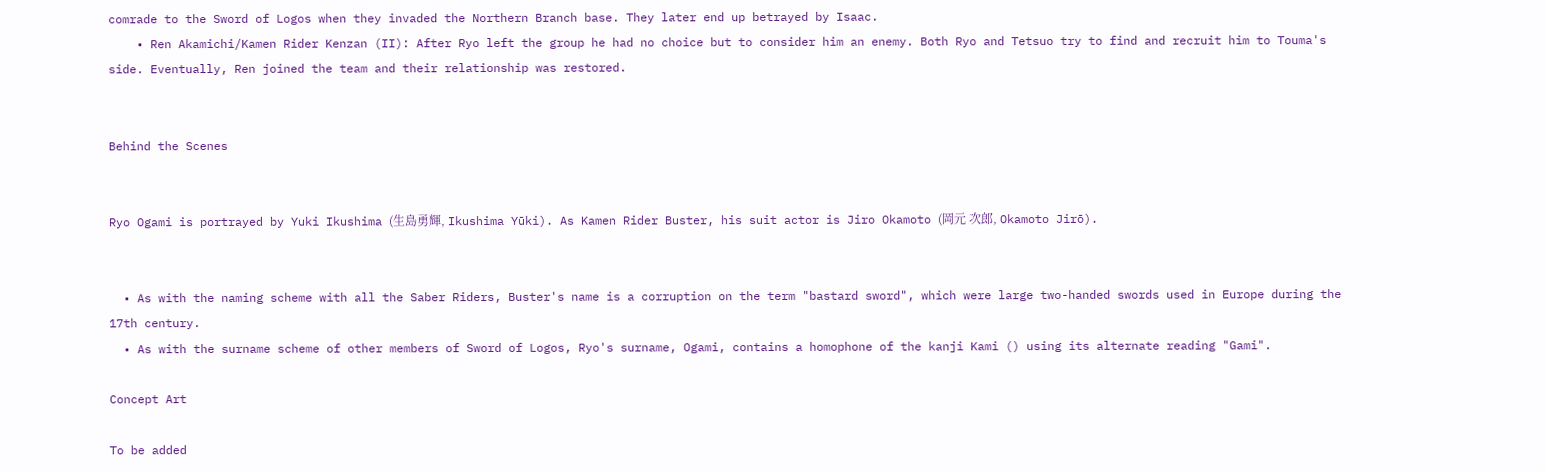comrade to the Sword of Logos when they invaded the Northern Branch base. They later end up betrayed by Isaac.
    • Ren Akamichi/Kamen Rider Kenzan (II): After Ryo left the group he had no choice but to consider him an enemy. Both Ryo and Tetsuo try to find and recruit him to Touma's side. Eventually, Ren joined the team and their relationship was restored.


Behind the Scenes


Ryo Ogami is portrayed by Yuki Ikushima (生島勇輝, Ikushima Yūki). As Kamen Rider Buster, his suit actor is Jiro Okamoto (岡元 次郎, Okamoto Jirō).


  • As with the naming scheme with all the Saber Riders, Buster's name is a corruption on the term "bastard sword", which were large two-handed swords used in Europe during the 17th century.
  • As with the surname scheme of other members of Sword of Logos, Ryo's surname, Ogami, contains a homophone of the kanji Kami () using its alternate reading "Gami".

Concept Art

To be added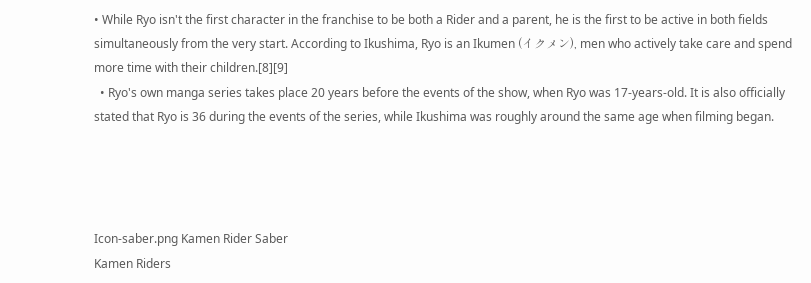• While Ryo isn't the first character in the franchise to be both a Rider and a parent, he is the first to be active in both fields simultaneously from the very start. According to Ikushima, Ryo is an Ikumen (イクメン), men who actively take care and spend more time with their children.[8][9]
  • Ryo's own manga series takes place 20 years before the events of the show, when Ryo was 17-years-old. It is also officially stated that Ryo is 36 during the events of the series, while Ikushima was roughly around the same age when filming began.




Icon-saber.png Kamen Rider Saber
Kamen Riders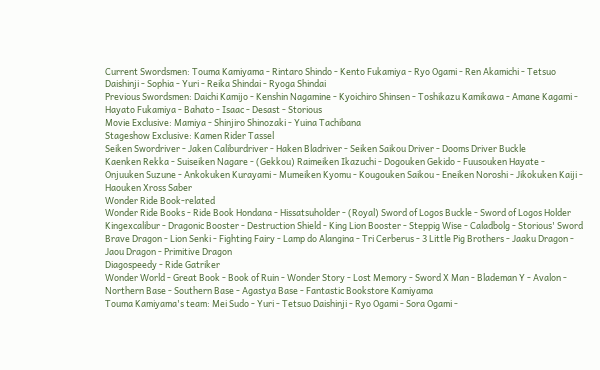Current Swordsmen: Touma Kamiyama - Rintaro Shindo - Kento Fukamiya - Ryo Ogami - Ren Akamichi - Tetsuo Daishinji - Sophia - Yuri - Reika Shindai - Ryoga Shindai
Previous Swordsmen: Daichi Kamijo - Kenshin Nagamine - Kyoichiro Shinsen - Toshikazu Kamikawa - Amane Kagami - Hayato Fukamiya - Bahato - Isaac - Desast - Storious
Movie Exclusive: Mamiya - Shinjiro Shinozaki - Yuina Tachibana
Stageshow Exclusive: Kamen Rider Tassel
Seiken Swordriver - Jaken Caliburdriver - Haken Bladriver - Seiken Saikou Driver - Dooms Driver Buckle
Kaenken Rekka - Suiseiken Nagare - (Gekkou) Raimeiken Ikazuchi - Dogouken Gekido - Fuusouken Hayate - Onjuuken Suzune - Ankokuken Kurayami - Mumeiken Kyomu - Kougouken Saikou - Eneiken Noroshi - Jikokuken Kaiji - Haouken Xross Saber
Wonder Ride Book-related
Wonder Ride Books - Ride Book Hondana - Hissatsuholder - (Royal) Sword of Logos Buckle - Sword of Logos Holder
Kingexcalibur - Dragonic Booster - Destruction Shield - King Lion Booster - Steppig Wise - Caladbolg - Storious' Sword
Brave Dragon - Lion Senki - Fighting Fairy - Lamp do Alangina - Tri Cerberus - 3 Little Pig Brothers - Jaaku Dragon - Jaou Dragon - Primitive Dragon
Diagospeedy - Ride Gatriker
Wonder World - Great Book - Book of Ruin - Wonder Story - Lost Memory - Sword X Man - Blademan Y - Avalon - Northern Base - Southern Base - Agastya Base - Fantastic Bookstore Kamiyama
Touma Kamiyama's team: Mei Sudo - Yuri - Tetsuo Daishinji - Ryo Ogami - Sora Ogami -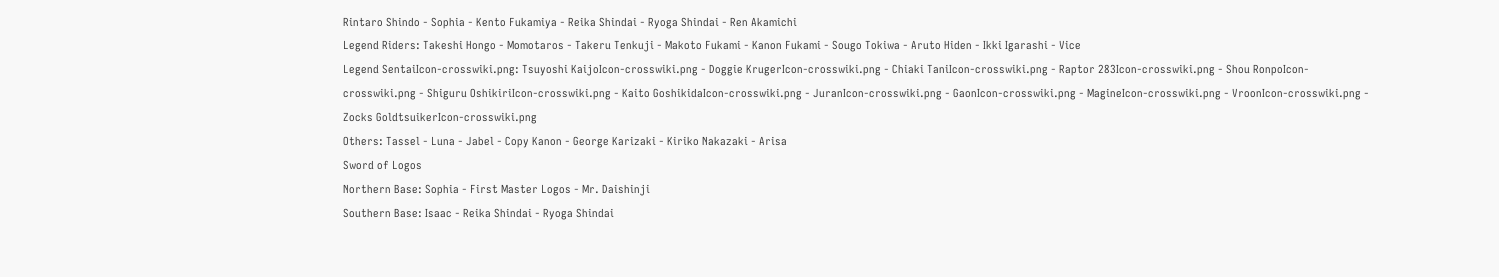Rintaro Shindo - Sophia - Kento Fukamiya - Reika Shindai - Ryoga Shindai - Ren Akamichi
Legend Riders: Takeshi Hongo - Momotaros - Takeru Tenkuji - Makoto Fukami - Kanon Fukami - Sougo Tokiwa - Aruto Hiden - Ikki Igarashi - Vice
Legend SentaiIcon-crosswiki.png: Tsuyoshi KaijoIcon-crosswiki.png - Doggie KrugerIcon-crosswiki.png - Chiaki TaniIcon-crosswiki.png - Raptor 283Icon-crosswiki.png - Shou RonpoIcon-crosswiki.png - Shiguru OshikiriIcon-crosswiki.png - Kaito GoshikidaIcon-crosswiki.png - JuranIcon-crosswiki.png - GaonIcon-crosswiki.png - MagineIcon-crosswiki.png - VroonIcon-crosswiki.png - Zocks GoldtsuikerIcon-crosswiki.png
Others: Tassel - Luna - Jabel - Copy Kanon - George Karizaki - Kiriko Nakazaki - Arisa
Sword of Logos
Northern Base: Sophia - First Master Logos - Mr. Daishinji
Southern Base: Isaac - Reika Shindai - Ryoga Shindai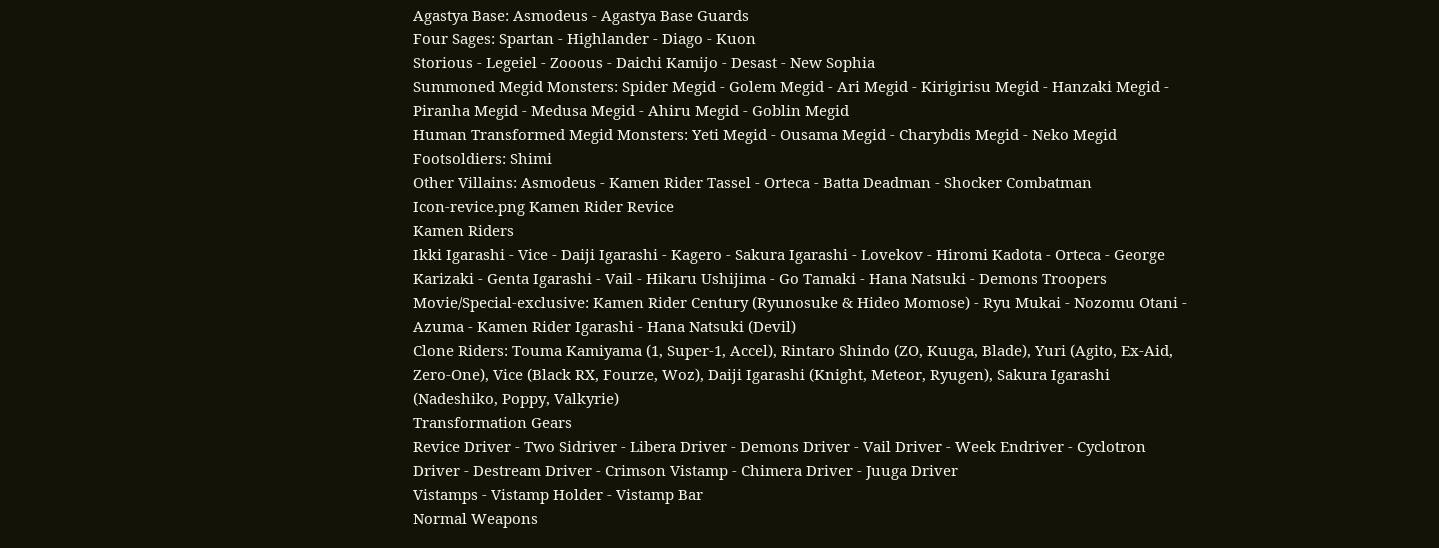Agastya Base: Asmodeus - Agastya Base Guards
Four Sages: Spartan - Highlander - Diago - Kuon
Storious - Legeiel - Zooous - Daichi Kamijo - Desast - New Sophia
Summoned Megid Monsters: Spider Megid - Golem Megid - Ari Megid - Kirigirisu Megid - Hanzaki Megid - Piranha Megid - Medusa Megid - Ahiru Megid - Goblin Megid
Human Transformed Megid Monsters: Yeti Megid - Ousama Megid - Charybdis Megid - Neko Megid
Footsoldiers: Shimi
Other Villains: Asmodeus - Kamen Rider Tassel - Orteca - Batta Deadman - Shocker Combatman
Icon-revice.png Kamen Rider Revice
Kamen Riders
Ikki Igarashi - Vice - Daiji Igarashi - Kagero - Sakura Igarashi - Lovekov - Hiromi Kadota - Orteca - George Karizaki - Genta Igarashi - Vail - Hikaru Ushijima - Go Tamaki - Hana Natsuki - Demons Troopers
Movie/Special-exclusive: Kamen Rider Century (Ryunosuke & Hideo Momose) - Ryu Mukai - Nozomu Otani - Azuma - Kamen Rider Igarashi - Hana Natsuki (Devil)
Clone Riders: Touma Kamiyama (1, Super-1, Accel), Rintaro Shindo (ZO, Kuuga, Blade), Yuri (Agito, Ex-Aid, Zero-One), Vice (Black RX, Fourze, Woz), Daiji Igarashi (Knight, Meteor, Ryugen), Sakura Igarashi (Nadeshiko, Poppy, Valkyrie)
Transformation Gears
Revice Driver - Two Sidriver - Libera Driver - Demons Driver - Vail Driver - Week Endriver - Cyclotron Driver - Destream Driver - Crimson Vistamp - Chimera Driver - Juuga Driver
Vistamps - Vistamp Holder - Vistamp Bar
Normal Weapons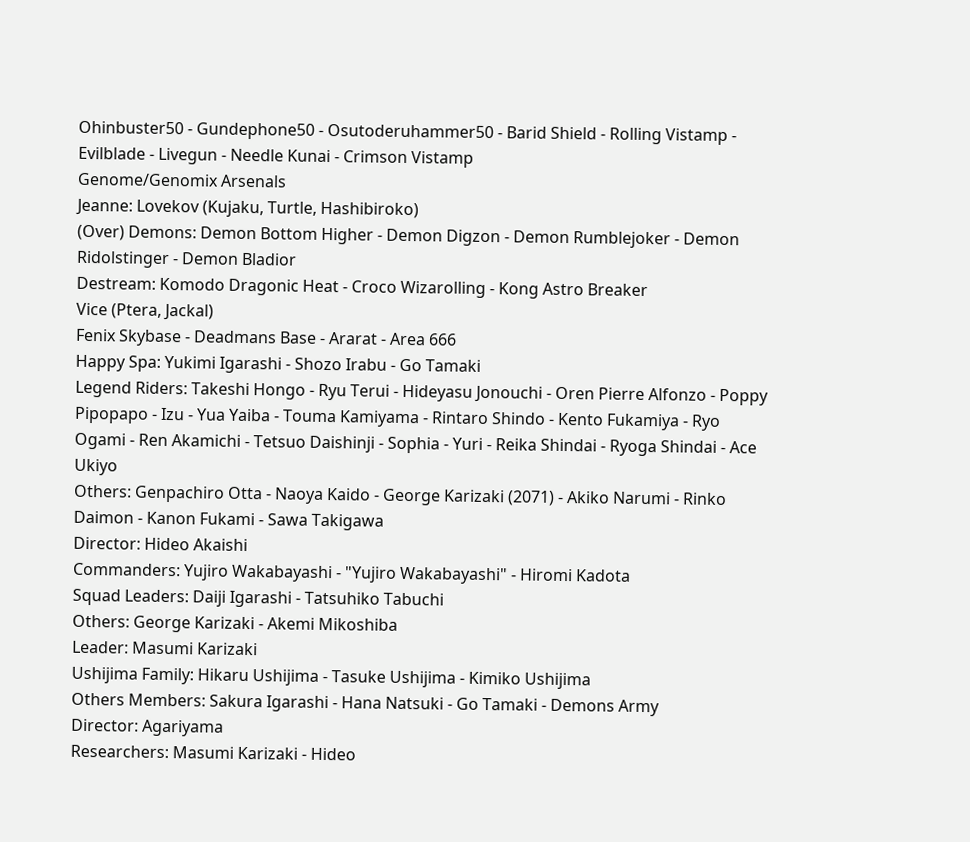Ohinbuster50 - Gundephone50 - Osutoderuhammer50 - Barid Shield - Rolling Vistamp - Evilblade - Livegun - Needle Kunai - Crimson Vistamp
Genome/Genomix Arsenals
Jeanne: Lovekov (Kujaku, Turtle, Hashibiroko)
(Over) Demons: Demon Bottom Higher - Demon Digzon - Demon Rumblejoker - Demon Ridolstinger - Demon Bladior
Destream: Komodo Dragonic Heat - Croco Wizarolling - Kong Astro Breaker
Vice (Ptera, Jackal)
Fenix Skybase - Deadmans Base - Ararat - Area 666
Happy Spa: Yukimi Igarashi - Shozo Irabu - Go Tamaki
Legend Riders: Takeshi Hongo - Ryu Terui - Hideyasu Jonouchi - Oren Pierre Alfonzo - Poppy Pipopapo - Izu - Yua Yaiba - Touma Kamiyama - Rintaro Shindo - Kento Fukamiya - Ryo Ogami - Ren Akamichi - Tetsuo Daishinji - Sophia - Yuri - Reika Shindai - Ryoga Shindai - Ace Ukiyo
Others: Genpachiro Otta - Naoya Kaido - George Karizaki (2071) - Akiko Narumi - Rinko Daimon - Kanon Fukami - Sawa Takigawa
Director: Hideo Akaishi
Commanders: Yujiro Wakabayashi - "Yujiro Wakabayashi" - Hiromi Kadota
Squad Leaders: Daiji Igarashi - Tatsuhiko Tabuchi
Others: George Karizaki - Akemi Mikoshiba
Leader: Masumi Karizaki
Ushijima Family: Hikaru Ushijima - Tasuke Ushijima - Kimiko Ushijima
Others Members: Sakura Igarashi - Hana Natsuki - Go Tamaki - Demons Army
Director: Agariyama
Researchers: Masumi Karizaki - Hideo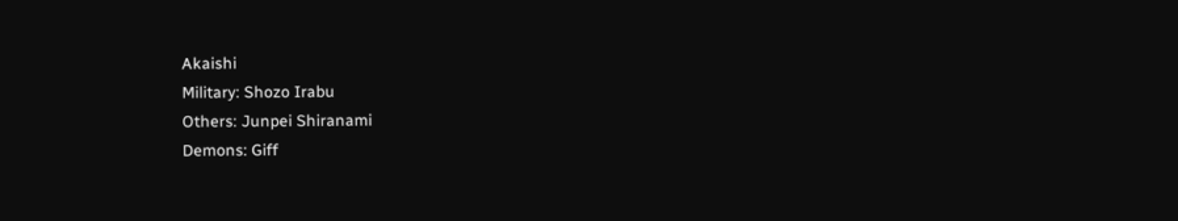Akaishi
Military: Shozo Irabu
Others: Junpei Shiranami
Demons: Giff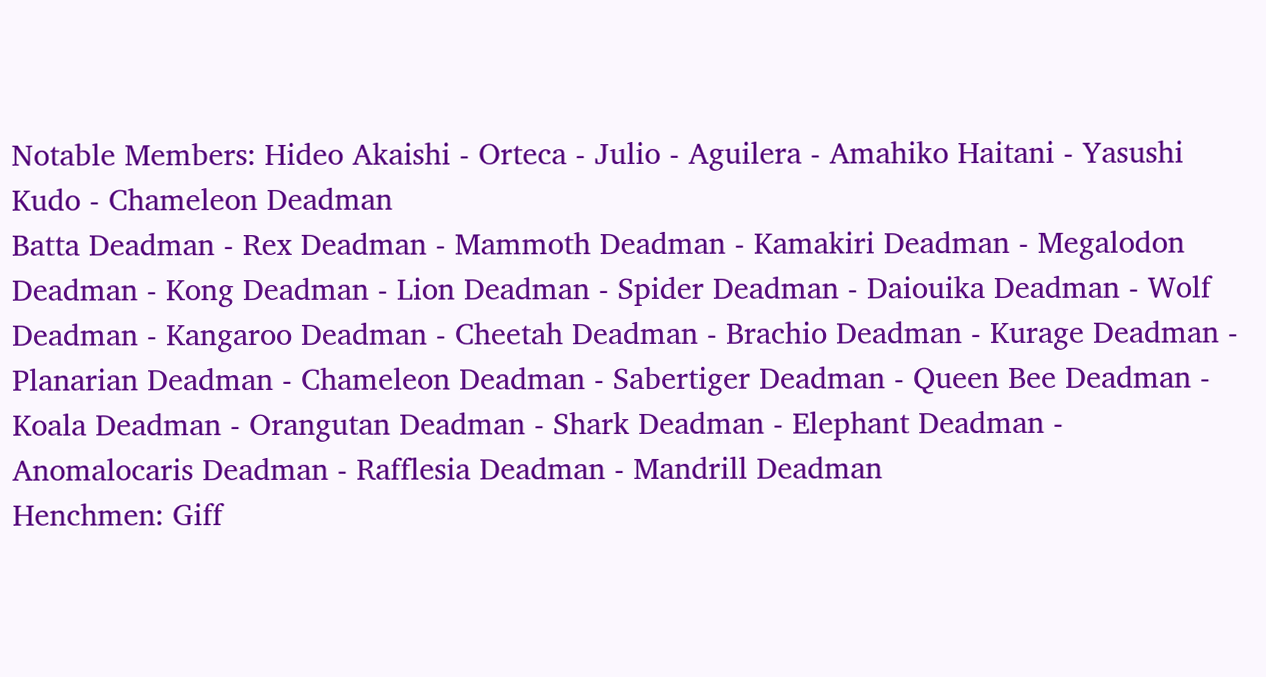Notable Members: Hideo Akaishi - Orteca - Julio - Aguilera - Amahiko Haitani - Yasushi Kudo - Chameleon Deadman
Batta Deadman - Rex Deadman - Mammoth Deadman - Kamakiri Deadman - Megalodon Deadman - Kong Deadman - Lion Deadman - Spider Deadman - Daiouika Deadman - Wolf Deadman - Kangaroo Deadman - Cheetah Deadman - Brachio Deadman - Kurage Deadman - Planarian Deadman - Chameleon Deadman - Sabertiger Deadman - Queen Bee Deadman - Koala Deadman - Orangutan Deadman - Shark Deadman - Elephant Deadman - Anomalocaris Deadman - Rafflesia Deadman - Mandrill Deadman
Henchmen: Giff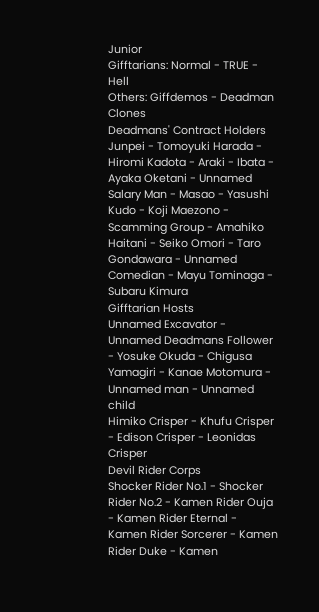Junior
Gifftarians: Normal - TRUE - Hell
Others: Giffdemos - Deadman Clones
Deadmans' Contract Holders
Junpei - Tomoyuki Harada - Hiromi Kadota - Araki - Ibata - Ayaka Oketani - Unnamed Salary Man - Masao - Yasushi Kudo - Koji Maezono - Scamming Group - Amahiko Haitani - Seiko Omori - Taro Gondawara - Unnamed Comedian - Mayu Tominaga - Subaru Kimura
Gifftarian Hosts
Unnamed Excavator - Unnamed Deadmans Follower - Yosuke Okuda - Chigusa Yamagiri - Kanae Motomura - Unnamed man - Unnamed child
Himiko Crisper - Khufu Crisper - Edison Crisper - Leonidas Crisper
Devil Rider Corps
Shocker Rider No.1 - Shocker Rider No.2 - Kamen Rider Ouja - Kamen Rider Eternal - Kamen Rider Sorcerer - Kamen Rider Duke - Kamen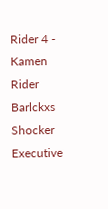Rider 4 - Kamen Rider Barlckxs
Shocker Executive